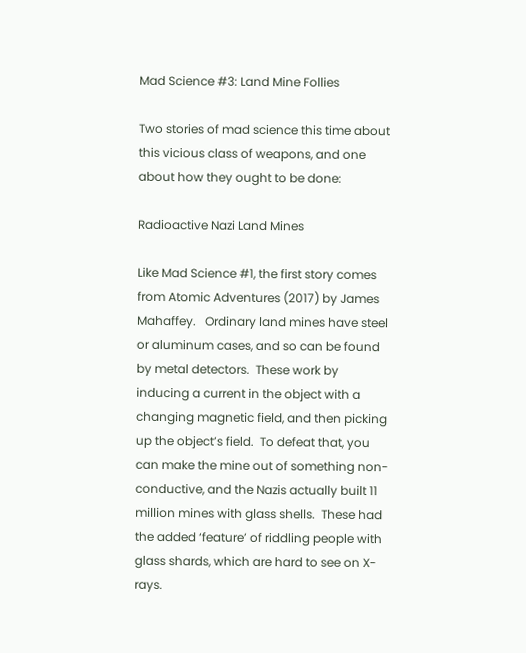Mad Science #3: Land Mine Follies

Two stories of mad science this time about this vicious class of weapons, and one about how they ought to be done:

Radioactive Nazi Land Mines

Like Mad Science #1, the first story comes from Atomic Adventures (2017) by James Mahaffey.   Ordinary land mines have steel or aluminum cases, and so can be found by metal detectors.  These work by inducing a current in the object with a changing magnetic field, and then picking up the object’s field.  To defeat that, you can make the mine out of something non-conductive, and the Nazis actually built 11 million mines with glass shells.  These had the added ‘feature’ of riddling people with glass shards, which are hard to see on X-rays.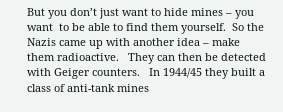But you don’t just want to hide mines – you want  to be able to find them yourself.  So the Nazis came up with another idea – make them radioactive.   They can then be detected with Geiger counters.   In 1944/45 they built a class of anti-tank mines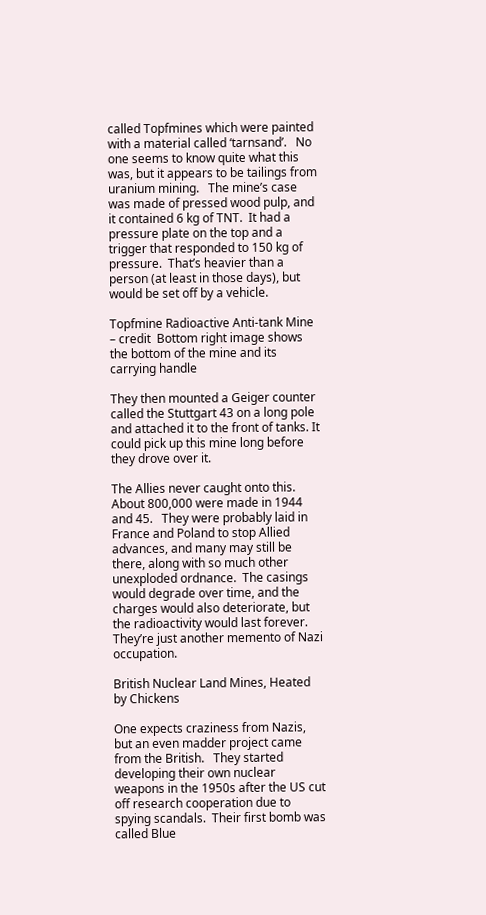called Topfmines which were painted with a material called ‘tarnsand’.   No one seems to know quite what this was, but it appears to be tailings from uranium mining.   The mine’s case was made of pressed wood pulp, and it contained 6 kg of TNT.  It had a pressure plate on the top and a trigger that responded to 150 kg of pressure.  That’s heavier than a person (at least in those days), but would be set off by a vehicle.

Topfmine Radioactive Anti-tank Mine – credit  Bottom right image shows the bottom of the mine and its carrying handle

They then mounted a Geiger counter called the Stuttgart 43 on a long pole and attached it to the front of tanks. It could pick up this mine long before they drove over it.

The Allies never caught onto this.   About 800,000 were made in 1944 and 45.   They were probably laid in France and Poland to stop Allied advances, and many may still be there, along with so much other unexploded ordnance.  The casings would degrade over time, and the charges would also deteriorate, but the radioactivity would last forever.  They’re just another memento of Nazi occupation.

British Nuclear Land Mines, Heated by Chickens

One expects craziness from Nazis, but an even madder project came from the British.   They started developing their own nuclear weapons in the 1950s after the US cut off research cooperation due to spying scandals.  Their first bomb was called Blue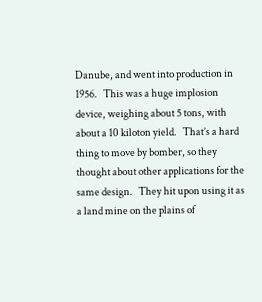Danube, and went into production in 1956.   This was a huge implosion device, weighing about 5 tons, with about a 10 kiloton yield.   That’s a hard thing to move by bomber, so they thought about other applications for the same design.   They hit upon using it as a land mine on the plains of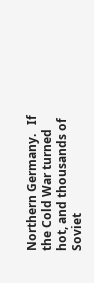Northern Germany.   If the Cold War turned hot, and thousands of Soviet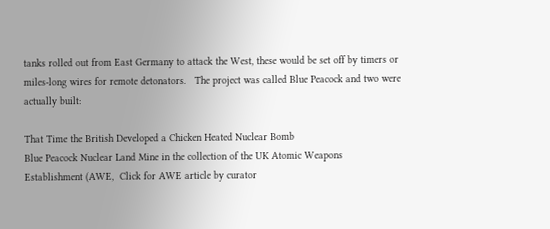tanks rolled out from East Germany to attack the West, these would be set off by timers or miles-long wires for remote detonators.   The project was called Blue Peacock and two were actually built:

That Time the British Developed a Chicken Heated Nuclear Bomb
Blue Peacock Nuclear Land Mine in the collection of the UK Atomic Weapons Establishment (AWE,  Click for AWE article by curator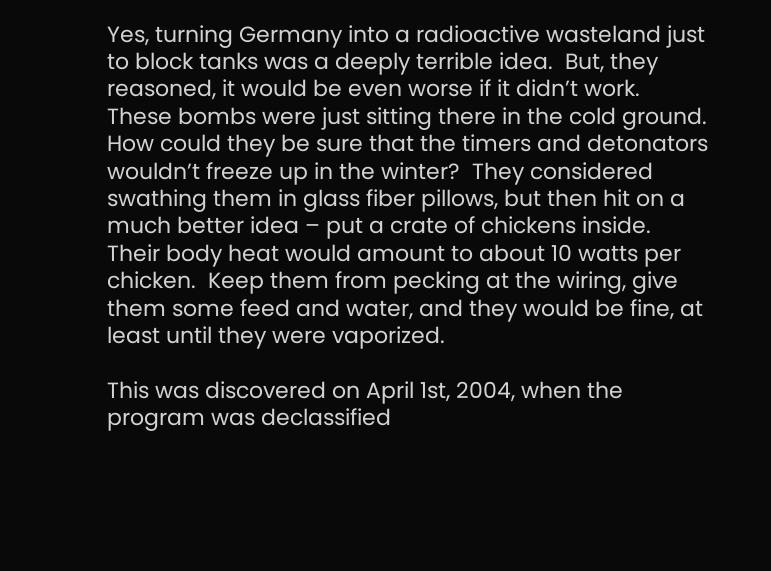Yes, turning Germany into a radioactive wasteland just to block tanks was a deeply terrible idea.  But, they reasoned, it would be even worse if it didn’t work.   These bombs were just sitting there in the cold ground.  How could they be sure that the timers and detonators wouldn’t freeze up in the winter?  They considered swathing them in glass fiber pillows, but then hit on a much better idea – put a crate of chickens inside.  Their body heat would amount to about 10 watts per chicken.  Keep them from pecking at the wiring, give them some feed and water, and they would be fine, at least until they were vaporized.

This was discovered on April 1st, 2004, when the program was declassified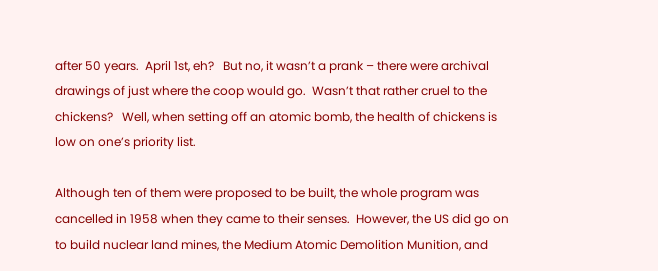after 50 years.  April 1st, eh?   But no, it wasn’t a prank – there were archival drawings of just where the coop would go.  Wasn’t that rather cruel to the chickens?   Well, when setting off an atomic bomb, the health of chickens is low on one’s priority list.

Although ten of them were proposed to be built, the whole program was cancelled in 1958 when they came to their senses.  However, the US did go on to build nuclear land mines, the Medium Atomic Demolition Munition, and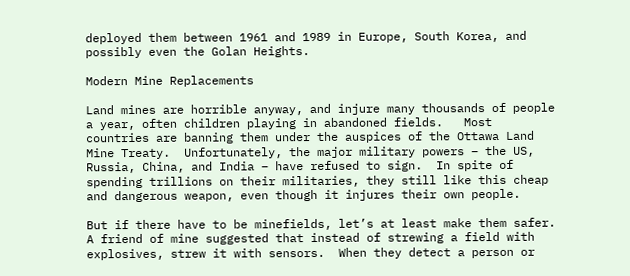deployed them between 1961 and 1989 in Europe, South Korea, and possibly even the Golan Heights.

Modern Mine Replacements

Land mines are horrible anyway, and injure many thousands of people a year, often children playing in abandoned fields.   Most countries are banning them under the auspices of the Ottawa Land Mine Treaty.  Unfortunately, the major military powers – the US, Russia, China, and India – have refused to sign.  In spite of spending trillions on their militaries, they still like this cheap and dangerous weapon, even though it injures their own people.

But if there have to be minefields, let’s at least make them safer.  A friend of mine suggested that instead of strewing a field with explosives, strew it with sensors.  When they detect a person or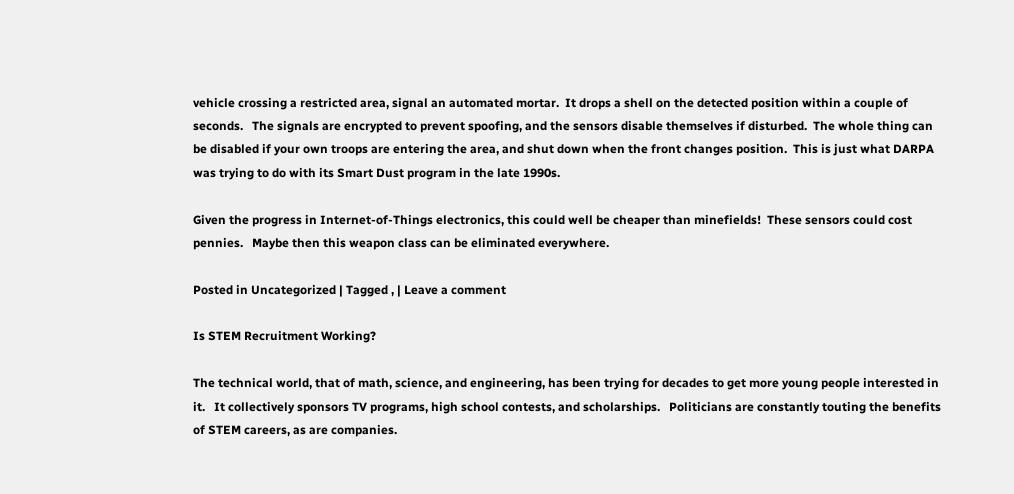vehicle crossing a restricted area, signal an automated mortar.  It drops a shell on the detected position within a couple of seconds.   The signals are encrypted to prevent spoofing, and the sensors disable themselves if disturbed.  The whole thing can be disabled if your own troops are entering the area, and shut down when the front changes position.  This is just what DARPA was trying to do with its Smart Dust program in the late 1990s.

Given the progress in Internet-of-Things electronics, this could well be cheaper than minefields!  These sensors could cost pennies.   Maybe then this weapon class can be eliminated everywhere.

Posted in Uncategorized | Tagged , | Leave a comment

Is STEM Recruitment Working?

The technical world, that of math, science, and engineering, has been trying for decades to get more young people interested in it.   It collectively sponsors TV programs, high school contests, and scholarships.   Politicians are constantly touting the benefits of STEM careers, as are companies.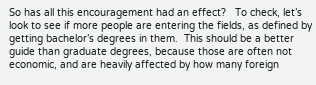So has all this encouragement had an effect?   To check, let’s look to see if more people are entering the fields, as defined by getting bachelor’s degrees in them.  This should be a better guide than graduate degrees, because those are often not economic, and are heavily affected by how many foreign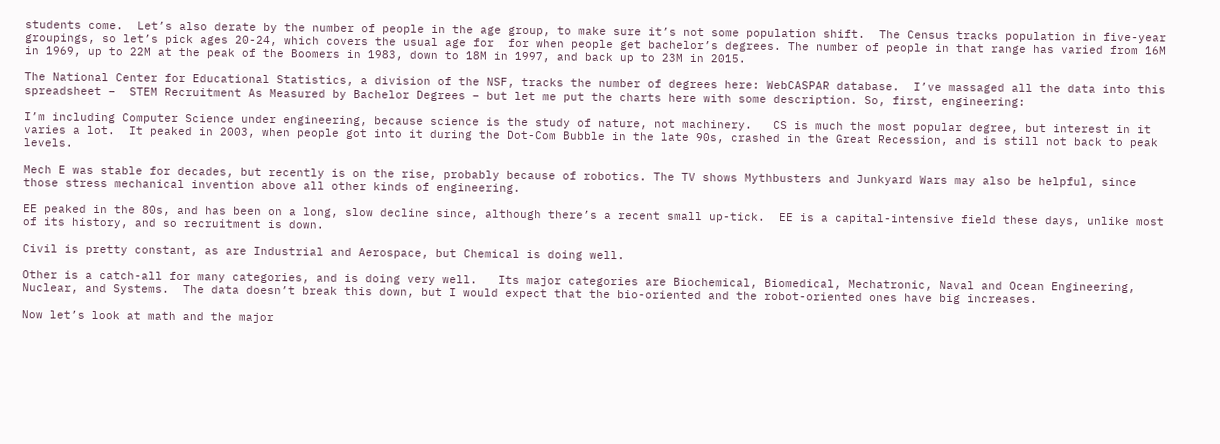students come.  Let’s also derate by the number of people in the age group, to make sure it’s not some population shift.  The Census tracks population in five-year groupings, so let’s pick ages 20-24, which covers the usual age for  for when people get bachelor’s degrees. The number of people in that range has varied from 16M in 1969, up to 22M at the peak of the Boomers in 1983, down to 18M in 1997, and back up to 23M in 2015.

The National Center for Educational Statistics, a division of the NSF, tracks the number of degrees here: WebCASPAR database.  I’ve massaged all the data into this spreadsheet –  STEM Recruitment As Measured by Bachelor Degrees – but let me put the charts here with some description. So, first, engineering:

I’m including Computer Science under engineering, because science is the study of nature, not machinery.   CS is much the most popular degree, but interest in it varies a lot.  It peaked in 2003, when people got into it during the Dot-Com Bubble in the late 90s, crashed in the Great Recession, and is still not back to peak levels.

Mech E was stable for decades, but recently is on the rise, probably because of robotics. The TV shows Mythbusters and Junkyard Wars may also be helpful, since those stress mechanical invention above all other kinds of engineering.

EE peaked in the 80s, and has been on a long, slow decline since, although there’s a recent small up-tick.  EE is a capital-intensive field these days, unlike most of its history, and so recruitment is down.

Civil is pretty constant, as are Industrial and Aerospace, but Chemical is doing well.

Other is a catch-all for many categories, and is doing very well.   Its major categories are Biochemical, Biomedical, Mechatronic, Naval and Ocean Engineering, Nuclear, and Systems.  The data doesn’t break this down, but I would expect that the bio-oriented and the robot-oriented ones have big increases.

Now let’s look at math and the major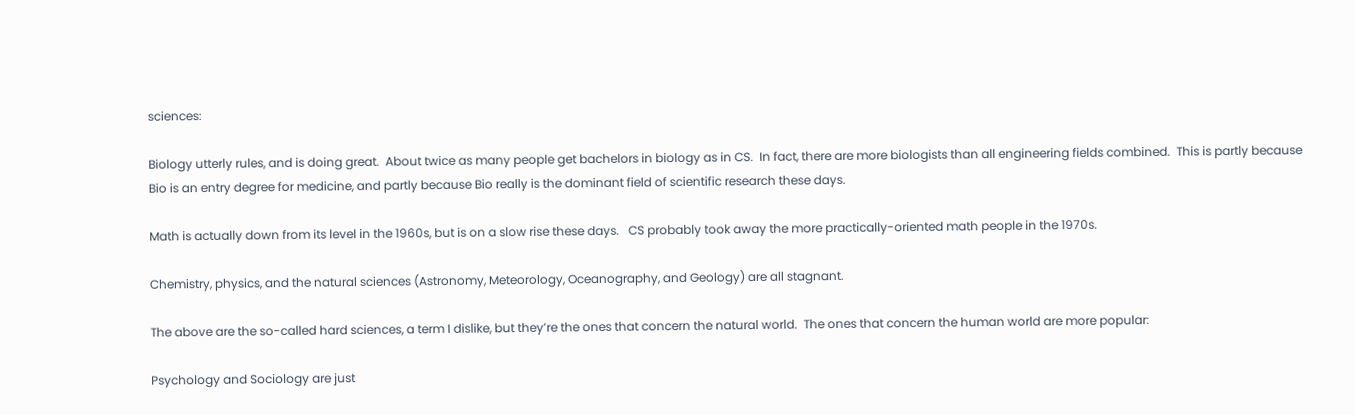sciences:

Biology utterly rules, and is doing great.  About twice as many people get bachelors in biology as in CS.  In fact, there are more biologists than all engineering fields combined.  This is partly because Bio is an entry degree for medicine, and partly because Bio really is the dominant field of scientific research these days.

Math is actually down from its level in the 1960s, but is on a slow rise these days.   CS probably took away the more practically-oriented math people in the 1970s.

Chemistry, physics, and the natural sciences (Astronomy, Meteorology, Oceanography, and Geology) are all stagnant.

The above are the so-called hard sciences, a term I dislike, but they’re the ones that concern the natural world.  The ones that concern the human world are more popular:

Psychology and Sociology are just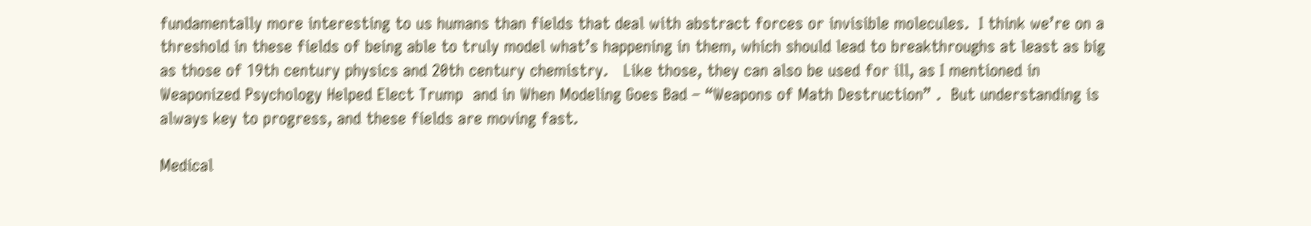fundamentally more interesting to us humans than fields that deal with abstract forces or invisible molecules.  I think we’re on a threshold in these fields of being able to truly model what’s happening in them, which should lead to breakthroughs at least as big as those of 19th century physics and 20th century chemistry.   Like those, they can also be used for ill, as I mentioned in Weaponized Psychology Helped Elect Trump  and in When Modeling Goes Bad – “Weapons of Math Destruction” .  But understanding is always key to progress, and these fields are moving fast.

Medical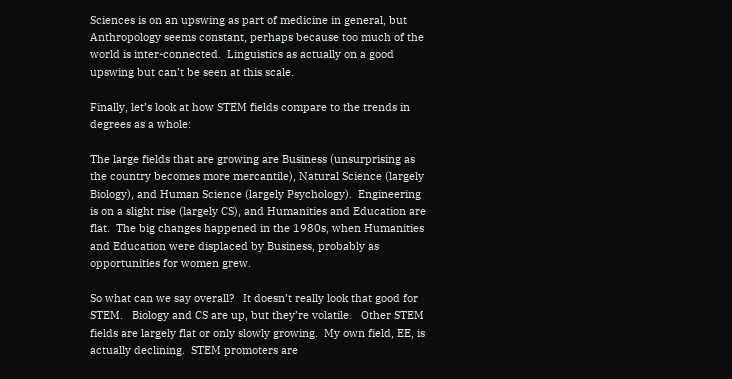Sciences is on an upswing as part of medicine in general, but Anthropology seems constant, perhaps because too much of the world is inter-connected.  Linguistics as actually on a good upswing but can’t be seen at this scale.

Finally, let’s look at how STEM fields compare to the trends in degrees as a whole:

The large fields that are growing are Business (unsurprising as the country becomes more mercantile), Natural Science (largely Biology), and Human Science (largely Psychology).  Engineering is on a slight rise (largely CS), and Humanities and Education are flat.  The big changes happened in the 1980s, when Humanities and Education were displaced by Business, probably as opportunities for women grew.

So what can we say overall?   It doesn’t really look that good for STEM.   Biology and CS are up, but they’re volatile.   Other STEM fields are largely flat or only slowly growing.  My own field, EE, is actually declining.  STEM promoters are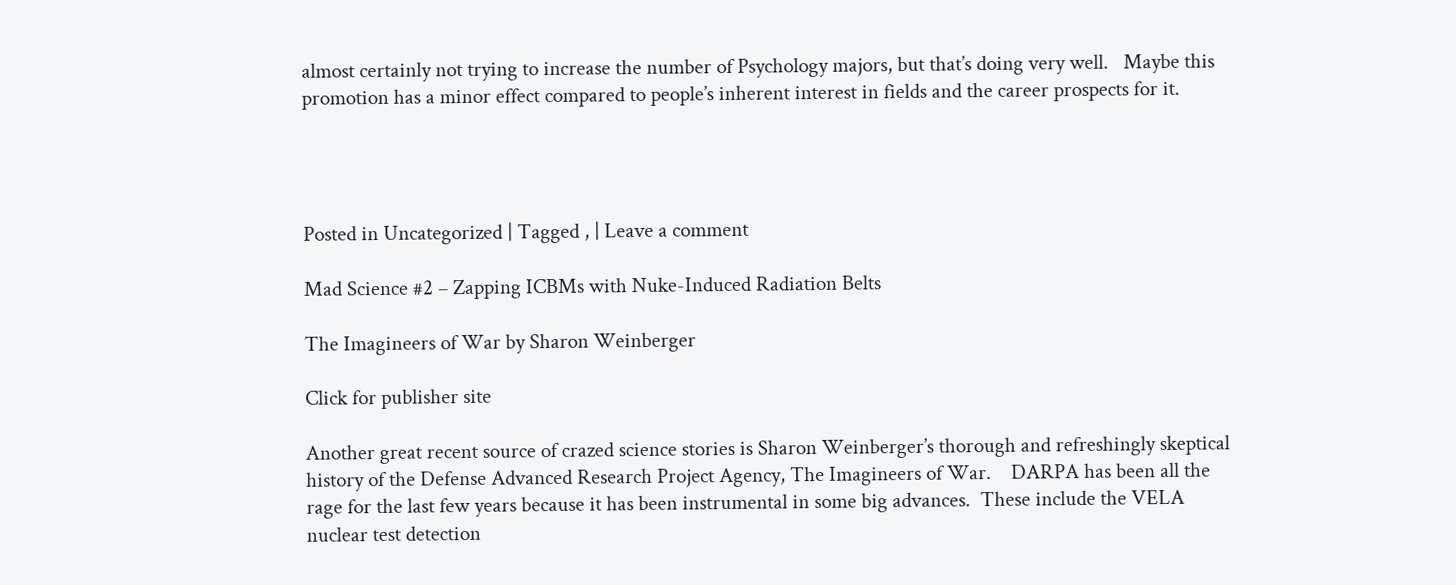almost certainly not trying to increase the number of Psychology majors, but that’s doing very well.   Maybe this promotion has a minor effect compared to people’s inherent interest in fields and the career prospects for it.




Posted in Uncategorized | Tagged , | Leave a comment

Mad Science #2 – Zapping ICBMs with Nuke-Induced Radiation Belts

The Imagineers of War by Sharon Weinberger

Click for publisher site

Another great recent source of crazed science stories is Sharon Weinberger’s thorough and refreshingly skeptical history of the Defense Advanced Research Project Agency, The Imagineers of War.    DARPA has been all the rage for the last few years because it has been instrumental in some big advances.  These include the VELA nuclear test detection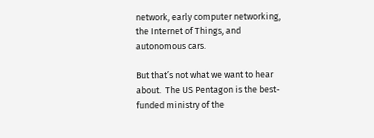network, early computer networking, the Internet of Things, and autonomous cars.

But that’s not what we want to hear about.  The US Pentagon is the best-funded ministry of the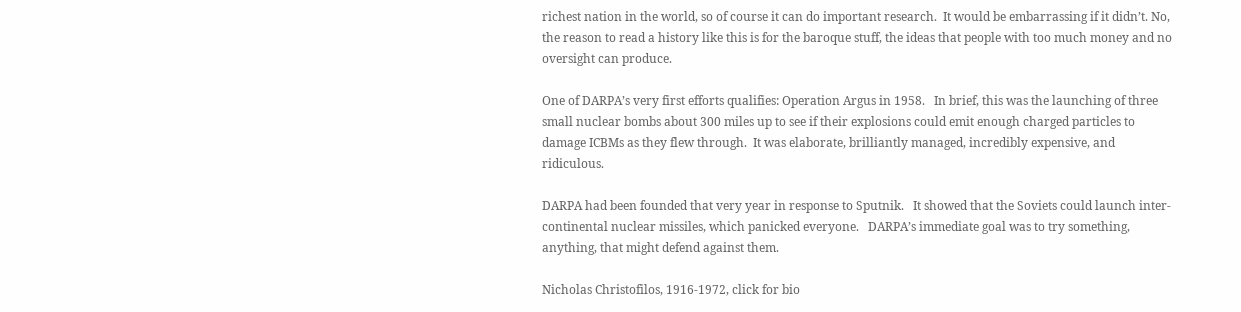richest nation in the world, so of course it can do important research.  It would be embarrassing if it didn’t. No, the reason to read a history like this is for the baroque stuff, the ideas that people with too much money and no oversight can produce.

One of DARPA’s very first efforts qualifies: Operation Argus in 1958.   In brief, this was the launching of three small nuclear bombs about 300 miles up to see if their explosions could emit enough charged particles to damage ICBMs as they flew through.  It was elaborate, brilliantly managed, incredibly expensive, and ridiculous.

DARPA had been founded that very year in response to Sputnik.   It showed that the Soviets could launch inter-continental nuclear missiles, which panicked everyone.   DARPA’s immediate goal was to try something, anything, that might defend against them.

Nicholas Christofilos, 1916-1972, click for bio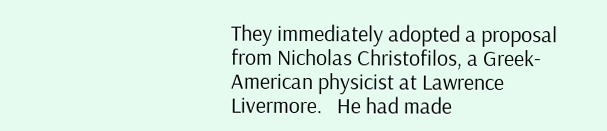They immediately adopted a proposal from Nicholas Christofilos, a Greek-American physicist at Lawrence Livermore.   He had made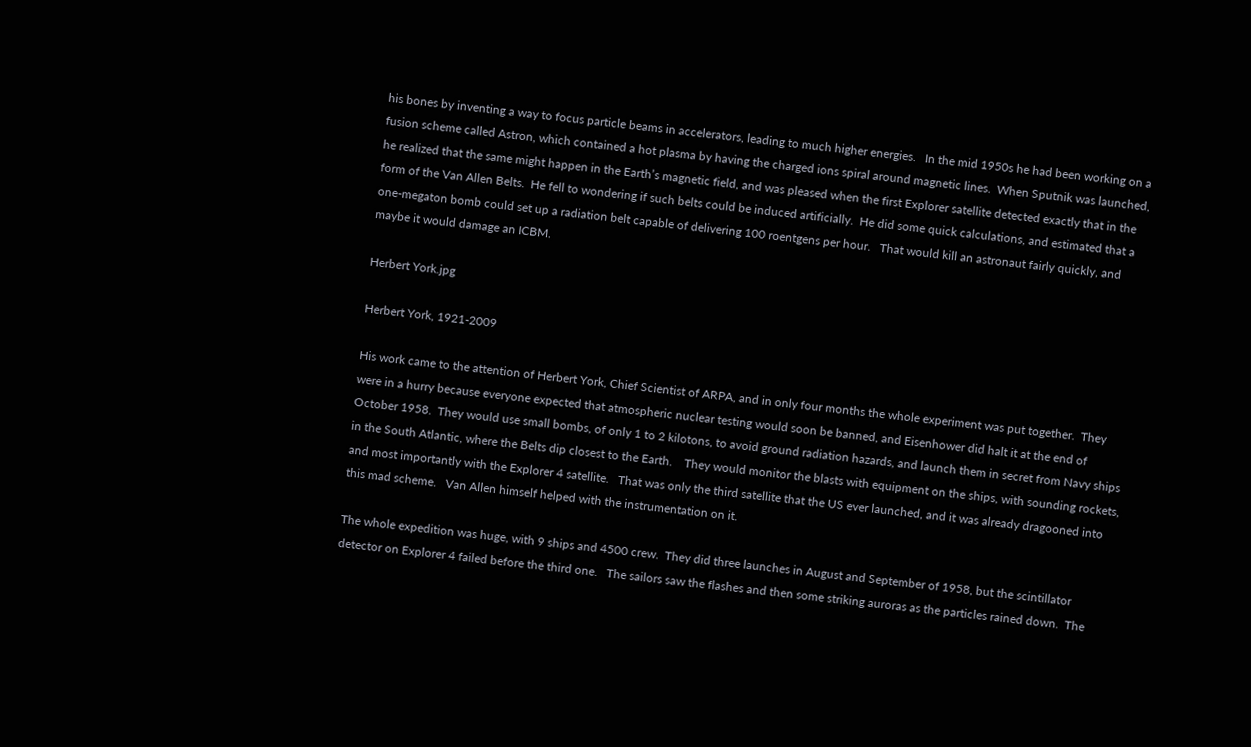his bones by inventing a way to focus particle beams in accelerators, leading to much higher energies.   In the mid 1950s he had been working on a fusion scheme called Astron, which contained a hot plasma by having the charged ions spiral around magnetic lines.  When Sputnik was launched, he realized that the same might happen in the Earth’s magnetic field, and was pleased when the first Explorer satellite detected exactly that in the form of the Van Allen Belts.  He fell to wondering if such belts could be induced artificially.  He did some quick calculations, and estimated that a one-megaton bomb could set up a radiation belt capable of delivering 100 roentgens per hour.   That would kill an astronaut fairly quickly, and maybe it would damage an ICBM.

Herbert York.jpg

Herbert York, 1921-2009

His work came to the attention of Herbert York, Chief Scientist of ARPA, and in only four months the whole experiment was put together.  They were in a hurry because everyone expected that atmospheric nuclear testing would soon be banned, and Eisenhower did halt it at the end of October 1958.  They would use small bombs, of only 1 to 2 kilotons, to avoid ground radiation hazards, and launch them in secret from Navy ships in the South Atlantic, where the Belts dip closest to the Earth.    They would monitor the blasts with equipment on the ships, with sounding rockets, and most importantly with the Explorer 4 satellite.   That was only the third satellite that the US ever launched, and it was already dragooned into this mad scheme.   Van Allen himself helped with the instrumentation on it.

The whole expedition was huge, with 9 ships and 4500 crew.  They did three launches in August and September of 1958, but the scintillator detector on Explorer 4 failed before the third one.   The sailors saw the flashes and then some striking auroras as the particles rained down.  The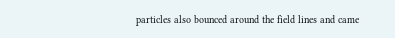particles also bounced around the field lines and came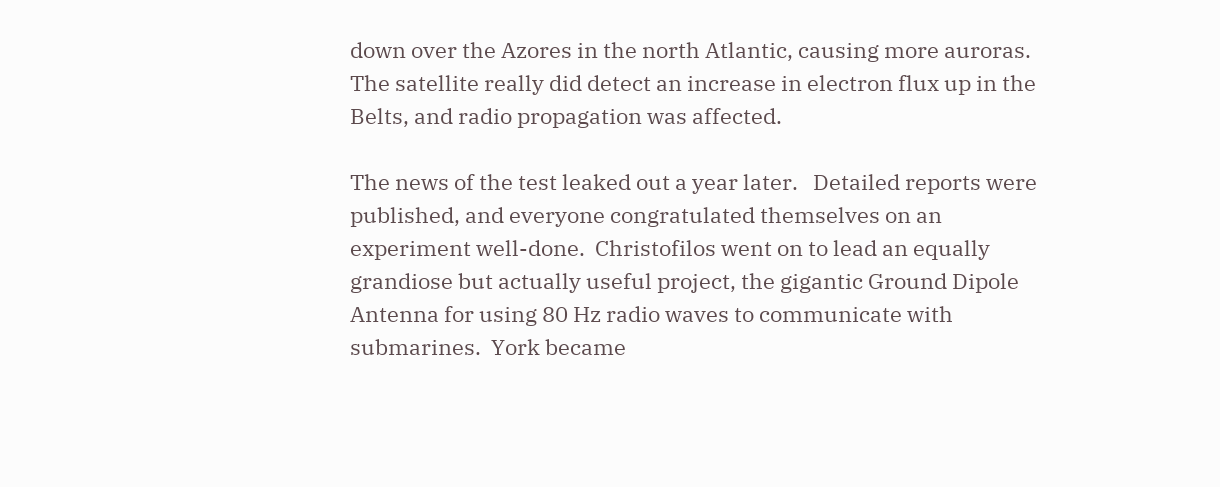down over the Azores in the north Atlantic, causing more auroras.   The satellite really did detect an increase in electron flux up in the Belts, and radio propagation was affected.

The news of the test leaked out a year later.   Detailed reports were published, and everyone congratulated themselves on an experiment well-done.  Christofilos went on to lead an equally grandiose but actually useful project, the gigantic Ground Dipole Antenna for using 80 Hz radio waves to communicate with submarines.  York became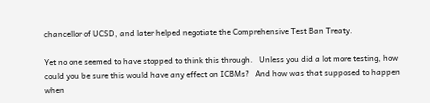chancellor of UCSD, and later helped negotiate the Comprehensive Test Ban Treaty.

Yet no one seemed to have stopped to think this through.   Unless you did a lot more testing, how could you be sure this would have any effect on ICBMs?   And how was that supposed to happen when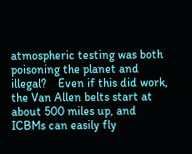atmospheric testing was both poisoning the planet and illegal?    Even if this did work, the Van Allen belts start at about 500 miles up, and ICBMs can easily fly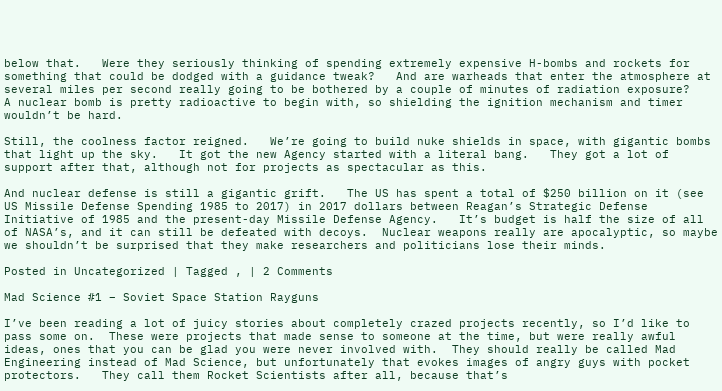below that.   Were they seriously thinking of spending extremely expensive H-bombs and rockets for something that could be dodged with a guidance tweak?   And are warheads that enter the atmosphere at several miles per second really going to be bothered by a couple of minutes of radiation exposure?    A nuclear bomb is pretty radioactive to begin with, so shielding the ignition mechanism and timer wouldn’t be hard.

Still, the coolness factor reigned.   We’re going to build nuke shields in space, with gigantic bombs that light up the sky.   It got the new Agency started with a literal bang.   They got a lot of support after that, although not for projects as spectacular as this.

And nuclear defense is still a gigantic grift.   The US has spent a total of $250 billion on it (see US Missile Defense Spending 1985 to 2017) in 2017 dollars between Reagan’s Strategic Defense Initiative of 1985 and the present-day Missile Defense Agency.   It’s budget is half the size of all of NASA’s, and it can still be defeated with decoys.  Nuclear weapons really are apocalyptic, so maybe we shouldn’t be surprised that they make researchers and politicians lose their minds.

Posted in Uncategorized | Tagged , | 2 Comments

Mad Science #1 – Soviet Space Station Rayguns

I’ve been reading a lot of juicy stories about completely crazed projects recently, so I’d like to pass some on.  These were projects that made sense to someone at the time, but were really awful ideas, ones that you can be glad you were never involved with.  They should really be called Mad Engineering instead of Mad Science, but unfortunately that evokes images of angry guys with pocket protectors.   They call them Rocket Scientists after all, because that’s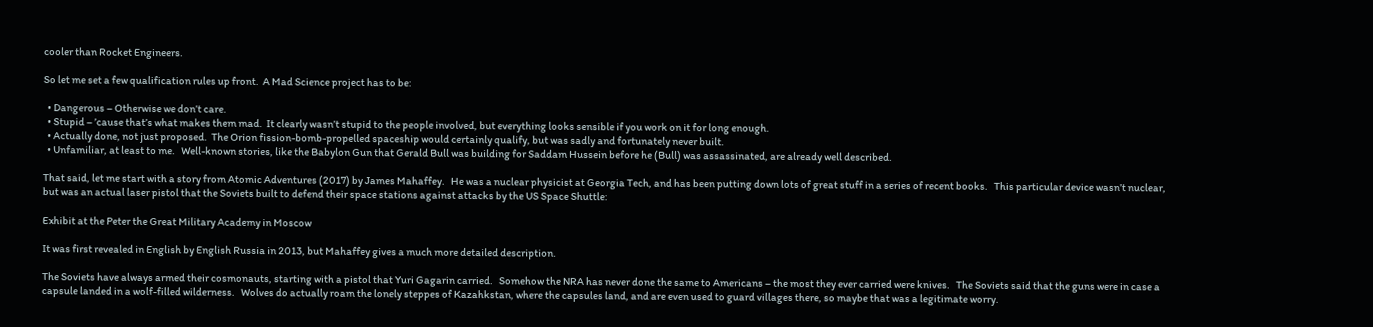cooler than Rocket Engineers.

So let me set a few qualification rules up front.  A Mad Science project has to be:

  • Dangerous – Otherwise we don’t care.
  • Stupid – ’cause that’s what makes them mad.  It clearly wasn’t stupid to the people involved, but everything looks sensible if you work on it for long enough.
  • Actually done, not just proposed.  The Orion fission-bomb-propelled spaceship would certainly qualify, but was sadly and fortunately never built.
  • Unfamiliar, at least to me.   Well-known stories, like the Babylon Gun that Gerald Bull was building for Saddam Hussein before he (Bull) was assassinated, are already well described.

That said, let me start with a story from Atomic Adventures (2017) by James Mahaffey.   He was a nuclear physicist at Georgia Tech, and has been putting down lots of great stuff in a series of recent books.   This particular device wasn’t nuclear, but was an actual laser pistol that the Soviets built to defend their space stations against attacks by the US Space Shuttle:

Exhibit at the Peter the Great Military Academy in Moscow

It was first revealed in English by English Russia in 2013, but Mahaffey gives a much more detailed description.

The Soviets have always armed their cosmonauts, starting with a pistol that Yuri Gagarin carried.   Somehow the NRA has never done the same to Americans – the most they ever carried were knives.   The Soviets said that the guns were in case a capsule landed in a wolf-filled wilderness.   Wolves do actually roam the lonely steppes of Kazahkstan, where the capsules land, and are even used to guard villages there, so maybe that was a legitimate worry.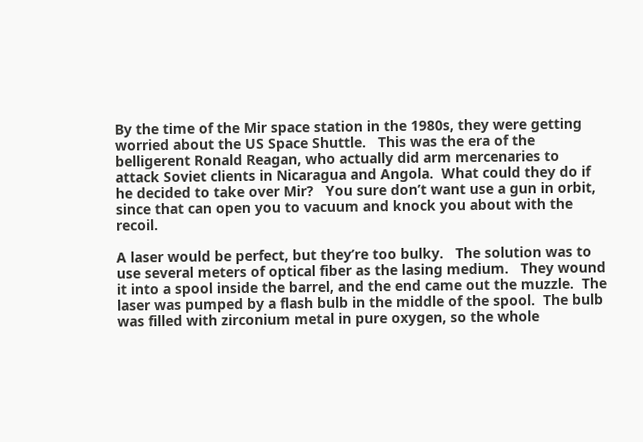By the time of the Mir space station in the 1980s, they were getting worried about the US Space Shuttle.   This was the era of the belligerent Ronald Reagan, who actually did arm mercenaries to attack Soviet clients in Nicaragua and Angola.  What could they do if he decided to take over Mir?   You sure don’t want use a gun in orbit, since that can open you to vacuum and knock you about with the recoil.

A laser would be perfect, but they’re too bulky.   The solution was to use several meters of optical fiber as the lasing medium.   They wound it into a spool inside the barrel, and the end came out the muzzle.  The laser was pumped by a flash bulb in the middle of the spool.  The bulb was filled with zirconium metal in pure oxygen, so the whole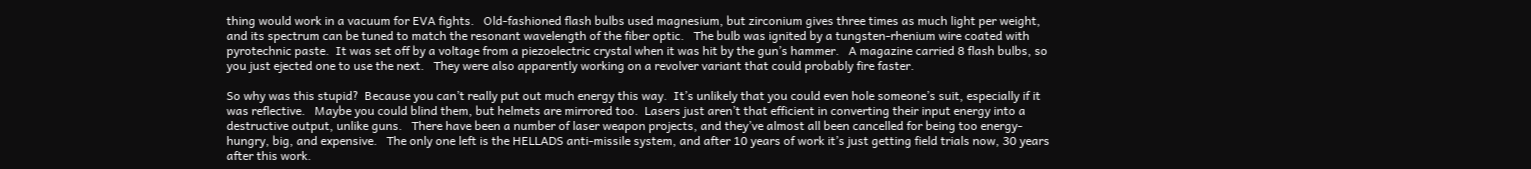thing would work in a vacuum for EVA fights.   Old-fashioned flash bulbs used magnesium, but zirconium gives three times as much light per weight, and its spectrum can be tuned to match the resonant wavelength of the fiber optic.   The bulb was ignited by a tungsten-rhenium wire coated with pyrotechnic paste.  It was set off by a voltage from a piezoelectric crystal when it was hit by the gun’s hammer.   A magazine carried 8 flash bulbs, so you just ejected one to use the next.   They were also apparently working on a revolver variant that could probably fire faster.

So why was this stupid?  Because you can’t really put out much energy this way.  It’s unlikely that you could even hole someone’s suit, especially if it was reflective.   Maybe you could blind them, but helmets are mirrored too.  Lasers just aren’t that efficient in converting their input energy into a destructive output, unlike guns.   There have been a number of laser weapon projects, and they’ve almost all been cancelled for being too energy-hungry, big, and expensive.   The only one left is the HELLADS anti-missile system, and after 10 years of work it’s just getting field trials now, 30 years after this work.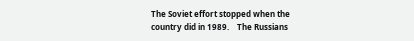The Soviet effort stopped when the country did in 1989.    The Russians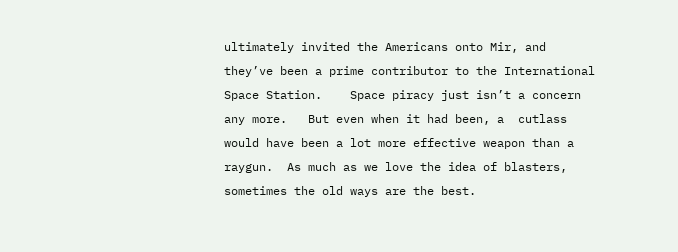ultimately invited the Americans onto Mir, and they’ve been a prime contributor to the International Space Station.    Space piracy just isn’t a concern any more.   But even when it had been, a  cutlass would have been a lot more effective weapon than a raygun.  As much as we love the idea of blasters, sometimes the old ways are the best.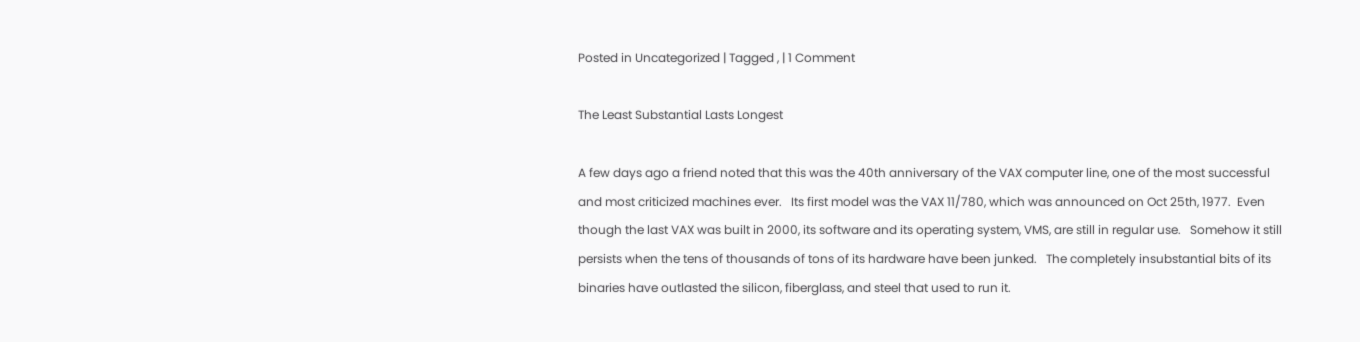Posted in Uncategorized | Tagged , | 1 Comment

The Least Substantial Lasts Longest

A few days ago a friend noted that this was the 40th anniversary of the VAX computer line, one of the most successful and most criticized machines ever.   Its first model was the VAX 11/780, which was announced on Oct 25th, 1977.  Even though the last VAX was built in 2000, its software and its operating system, VMS, are still in regular use.   Somehow it still persists when the tens of thousands of tons of its hardware have been junked.   The completely insubstantial bits of its binaries have outlasted the silicon, fiberglass, and steel that used to run it.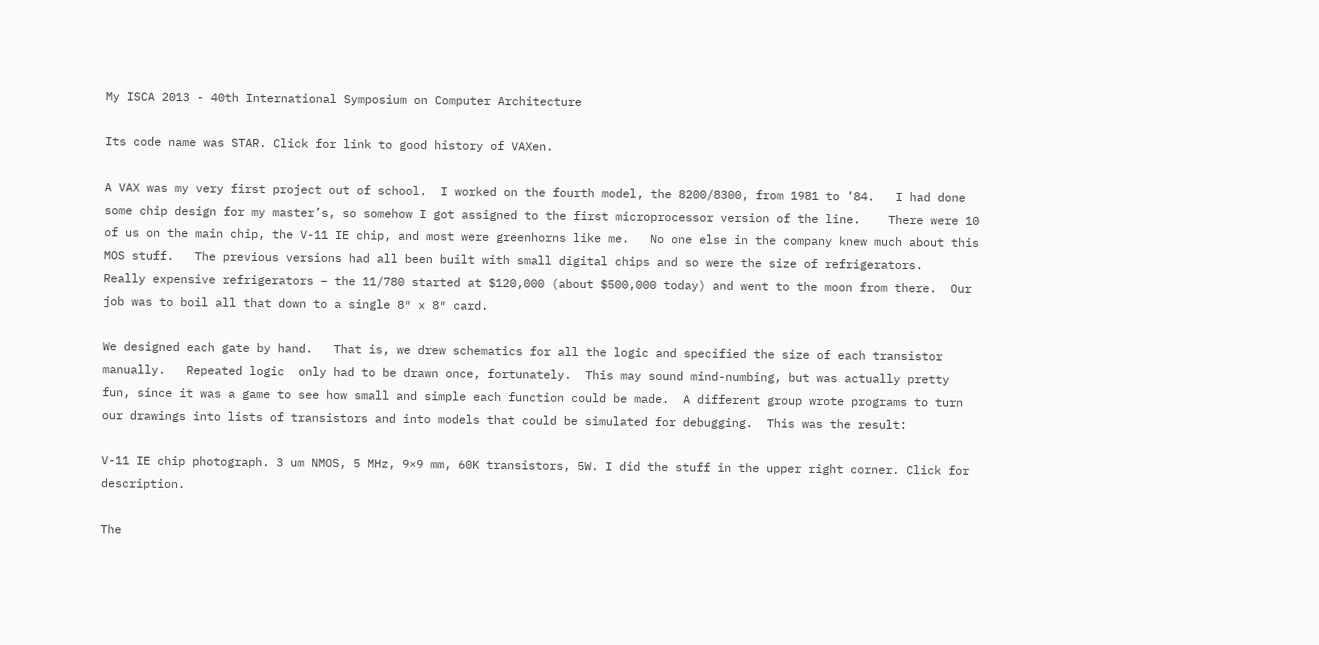My ISCA 2013 - 40th International Symposium on Computer Architecture

Its code name was STAR. Click for link to good history of VAXen.

A VAX was my very first project out of school.  I worked on the fourth model, the 8200/8300, from 1981 to ’84.   I had done some chip design for my master’s, so somehow I got assigned to the first microprocessor version of the line.    There were 10 of us on the main chip, the V-11 IE chip, and most were greenhorns like me.   No one else in the company knew much about this MOS stuff.   The previous versions had all been built with small digital chips and so were the size of refrigerators.   Really expensive refrigerators – the 11/780 started at $120,000 (about $500,000 today) and went to the moon from there.  Our job was to boil all that down to a single 8″ x 8″ card.

We designed each gate by hand.   That is, we drew schematics for all the logic and specified the size of each transistor manually.   Repeated logic  only had to be drawn once, fortunately.  This may sound mind-numbing, but was actually pretty fun, since it was a game to see how small and simple each function could be made.  A different group wrote programs to turn our drawings into lists of transistors and into models that could be simulated for debugging.  This was the result:

V-11 IE chip photograph. 3 um NMOS, 5 MHz, 9×9 mm, 60K transistors, 5W. I did the stuff in the upper right corner. Click for description.

The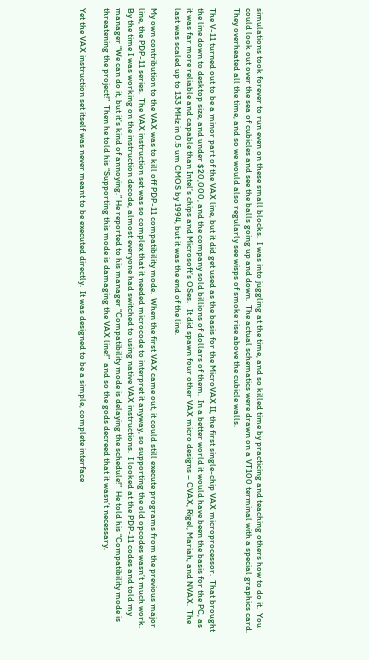simulations took forever to run even on these small blocks.  I was into juggling at the time, and so killed time by practicing and teaching others how to do it.  You could look out over the sea of cubicles and see the balls going up and down.  The actual schematics were drawn on a VT100 terminal with a special graphics card.  They overheated all the time, and so we would also regularly see wisps of smoke rise above the cubicle walls.

The V-11 turned out to be a minor part of the VAX line, but it did get used as the basis for the MicroVAX II, the first single-chip VAX microprocessor.  That brought the line down to desktop size, and under $20,000, and the company sold billions of dollars of them.  In a better world it would have been the basis for the PC, as it was far more reliable and capable than Intel’s chips and Microsoft’s OSes.   It did spawn four other VAX micro designs – CVAX, Rigel, Mariah, and NVAX.  The last was scaled up to 133 MHz in 0.5 um CMOS by 1994, but it was the end of the line.

My own contribution to the VAX was to kill off PDP-11 compatibility mode.  When the first VAX came out, it could still execute programs from the previous major line, the PDP-11 series.  The VAX instruction set was so complex that it needed microcode to interpret it anyway, so supporting the old opcodes wasn’t much work.  By the time I was working on the instruction decode, almost everyone had switched to using native VAX instructions.  I looked at the PDP-11 codes and told my manager “We can do it, but it’s kind of annoying.” He reported to his manager “Compatibility mode is delaying the schedule!”  He told his “Compatibility mode is threatening the project!”  Then he told his “Supporting this mode is damaging the VAX line!”  and so the gods decreed that it wasn’t necessary.

Yet the VAX instruction set itself was never meant to be executed directly.  It was designed to be a simple, complete interface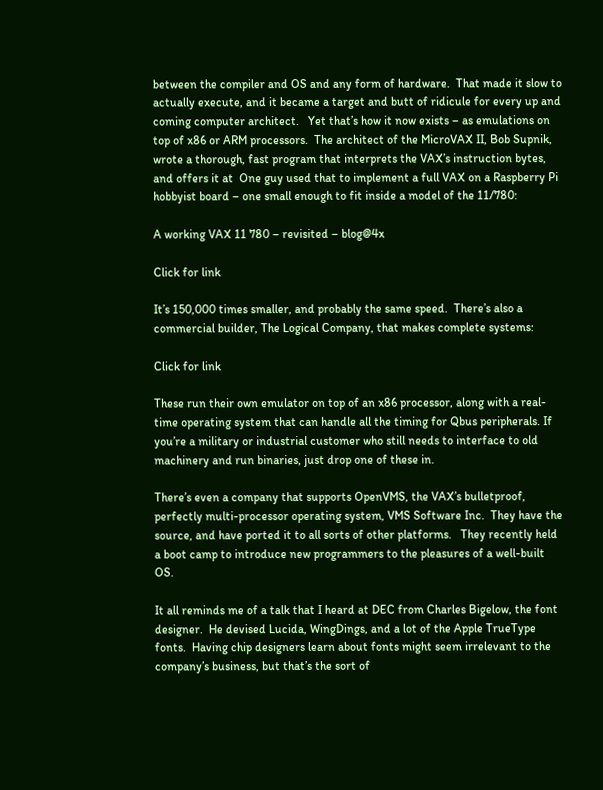between the compiler and OS and any form of hardware.  That made it slow to actually execute, and it became a target and butt of ridicule for every up and coming computer architect.   Yet that’s how it now exists – as emulations on top of x86 or ARM processors.  The architect of the MicroVAX II, Bob Supnik, wrote a thorough, fast program that interprets the VAX’s instruction bytes, and offers it at  One guy used that to implement a full VAX on a Raspberry Pi hobbyist board – one small enough to fit inside a model of the 11/780:

A working VAX 11 780 – revisited – blog@4x

Click for link

It’s 150,000 times smaller, and probably the same speed.  There’s also a commercial builder, The Logical Company, that makes complete systems:

Click for link

These run their own emulator on top of an x86 processor, along with a real-time operating system that can handle all the timing for Qbus peripherals. If you’re a military or industrial customer who still needs to interface to old machinery and run binaries, just drop one of these in.

There’s even a company that supports OpenVMS, the VAX’s bulletproof, perfectly multi-processor operating system, VMS Software Inc.  They have the source, and have ported it to all sorts of other platforms.   They recently held a boot camp to introduce new programmers to the pleasures of a well-built OS.

It all reminds me of a talk that I heard at DEC from Charles Bigelow, the font designer.  He devised Lucida, WingDings, and a lot of the Apple TrueType fonts.  Having chip designers learn about fonts might seem irrelevant to the company’s business, but that’s the sort of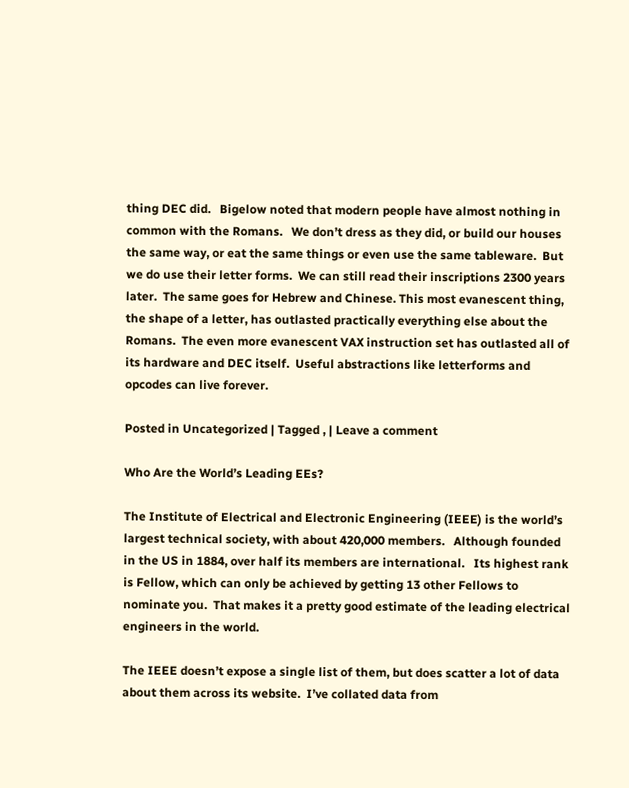thing DEC did.   Bigelow noted that modern people have almost nothing in common with the Romans.   We don’t dress as they did, or build our houses the same way, or eat the same things or even use the same tableware.  But we do use their letter forms.  We can still read their inscriptions 2300 years later.  The same goes for Hebrew and Chinese. This most evanescent thing, the shape of a letter, has outlasted practically everything else about the Romans.  The even more evanescent VAX instruction set has outlasted all of its hardware and DEC itself.  Useful abstractions like letterforms and opcodes can live forever.

Posted in Uncategorized | Tagged , | Leave a comment

Who Are the World’s Leading EEs?

The Institute of Electrical and Electronic Engineering (IEEE) is the world’s largest technical society, with about 420,000 members.   Although founded in the US in 1884, over half its members are international.   Its highest rank is Fellow, which can only be achieved by getting 13 other Fellows to nominate you.  That makes it a pretty good estimate of the leading electrical engineers in the world.

The IEEE doesn’t expose a single list of them, but does scatter a lot of data about them across its website.  I’ve collated data from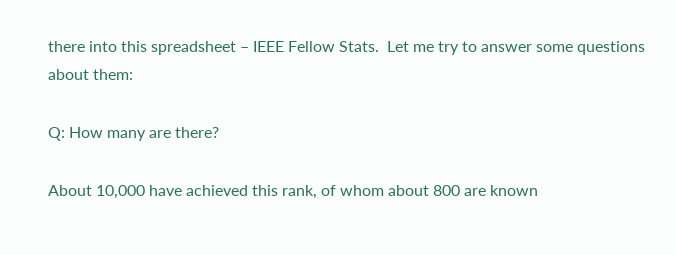there into this spreadsheet – IEEE Fellow Stats.  Let me try to answer some questions about them:

Q: How many are there?

About 10,000 have achieved this rank, of whom about 800 are known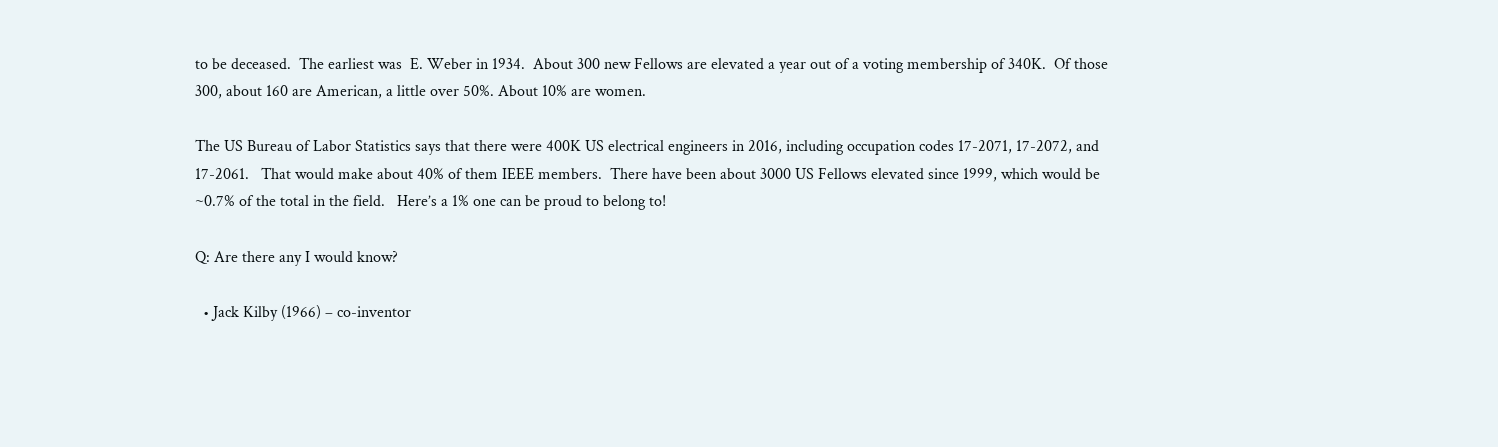to be deceased.  The earliest was  E. Weber in 1934.  About 300 new Fellows are elevated a year out of a voting membership of 340K.  Of those 300, about 160 are American, a little over 50%. About 10% are women.

The US Bureau of Labor Statistics says that there were 400K US electrical engineers in 2016, including occupation codes 17-2071, 17-2072, and 17-2061.   That would make about 40% of them IEEE members.  There have been about 3000 US Fellows elevated since 1999, which would be ~0.7% of the total in the field.   Here’s a 1% one can be proud to belong to!

Q: Are there any I would know?

  • Jack Kilby (1966) – co-inventor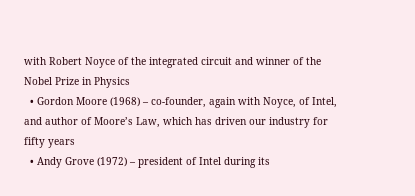with Robert Noyce of the integrated circuit and winner of the Nobel Prize in Physics
  • Gordon Moore (1968) – co-founder, again with Noyce, of Intel, and author of Moore’s Law, which has driven our industry for fifty years
  • Andy Grove (1972) – president of Intel during its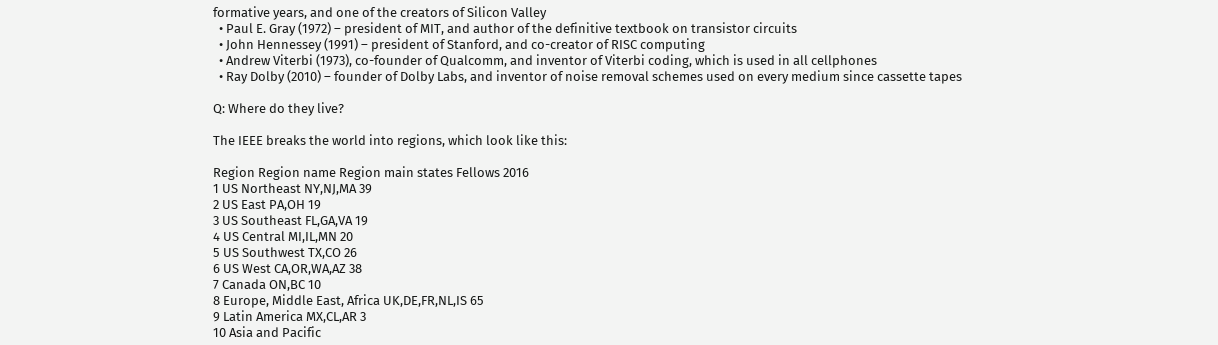formative years, and one of the creators of Silicon Valley
  • Paul E. Gray (1972) – president of MIT, and author of the definitive textbook on transistor circuits
  • John Hennessey (1991) – president of Stanford, and co-creator of RISC computing
  • Andrew Viterbi (1973), co-founder of Qualcomm, and inventor of Viterbi coding, which is used in all cellphones
  • Ray Dolby (2010) – founder of Dolby Labs, and inventor of noise removal schemes used on every medium since cassette tapes

Q: Where do they live?

The IEEE breaks the world into regions, which look like this:

Region Region name Region main states Fellows 2016
1 US Northeast NY,NJ,MA 39
2 US East PA,OH 19
3 US Southeast FL,GA,VA 19
4 US Central MI,IL,MN 20
5 US Southwest TX,CO 26
6 US West CA,OR,WA,AZ 38
7 Canada ON,BC 10
8 Europe, Middle East, Africa UK,DE,FR,NL,IS 65
9 Latin America MX,CL,AR 3
10 Asia and Pacific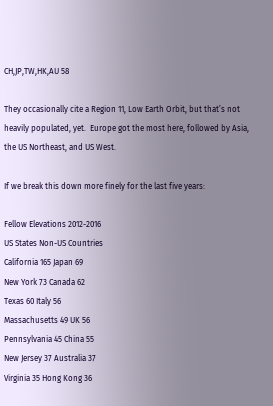CH,JP,TW,HK,AU 58

They occasionally cite a Region 11, Low Earth Orbit, but that’s not heavily populated, yet.  Europe got the most here, followed by Asia, the US Northeast, and US West.

If we break this down more finely for the last five years:

Fellow Elevations 2012-2016
US States Non-US Countries
California 165 Japan 69
New York 73 Canada 62
Texas 60 Italy 56
Massachusetts 49 UK 56
Pennsylvania 45 China 55
New Jersey 37 Australia 37
Virginia 35 Hong Kong 36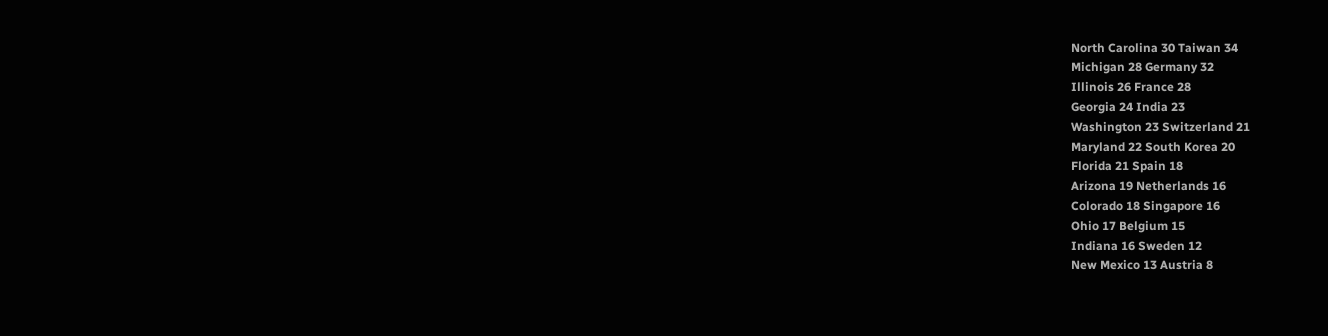North Carolina 30 Taiwan 34
Michigan 28 Germany 32
Illinois 26 France 28
Georgia 24 India 23
Washington 23 Switzerland 21
Maryland 22 South Korea 20
Florida 21 Spain 18
Arizona 19 Netherlands 16
Colorado 18 Singapore 16
Ohio 17 Belgium 15
Indiana 16 Sweden 12
New Mexico 13 Austria 8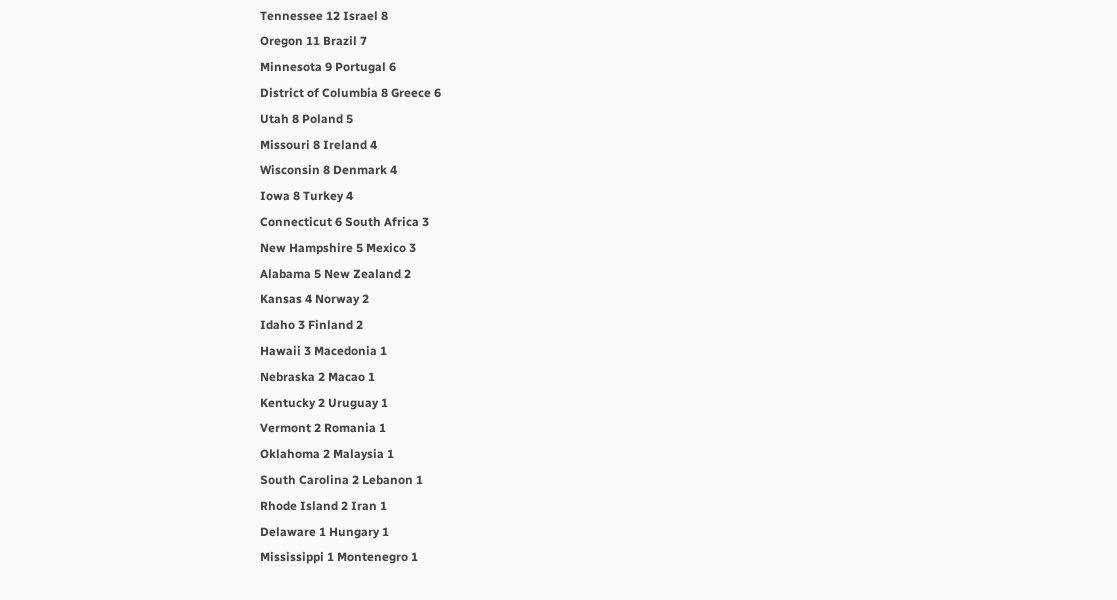Tennessee 12 Israel 8
Oregon 11 Brazil 7
Minnesota 9 Portugal 6
District of Columbia 8 Greece 6
Utah 8 Poland 5
Missouri 8 Ireland 4
Wisconsin 8 Denmark 4
Iowa 8 Turkey 4
Connecticut 6 South Africa 3
New Hampshire 5 Mexico 3
Alabama 5 New Zealand 2
Kansas 4 Norway 2
Idaho 3 Finland 2
Hawaii 3 Macedonia 1
Nebraska 2 Macao 1
Kentucky 2 Uruguay 1
Vermont 2 Romania 1
Oklahoma 2 Malaysia 1
South Carolina 2 Lebanon 1
Rhode Island 2 Iran 1
Delaware 1 Hungary 1
Mississippi 1 Montenegro 1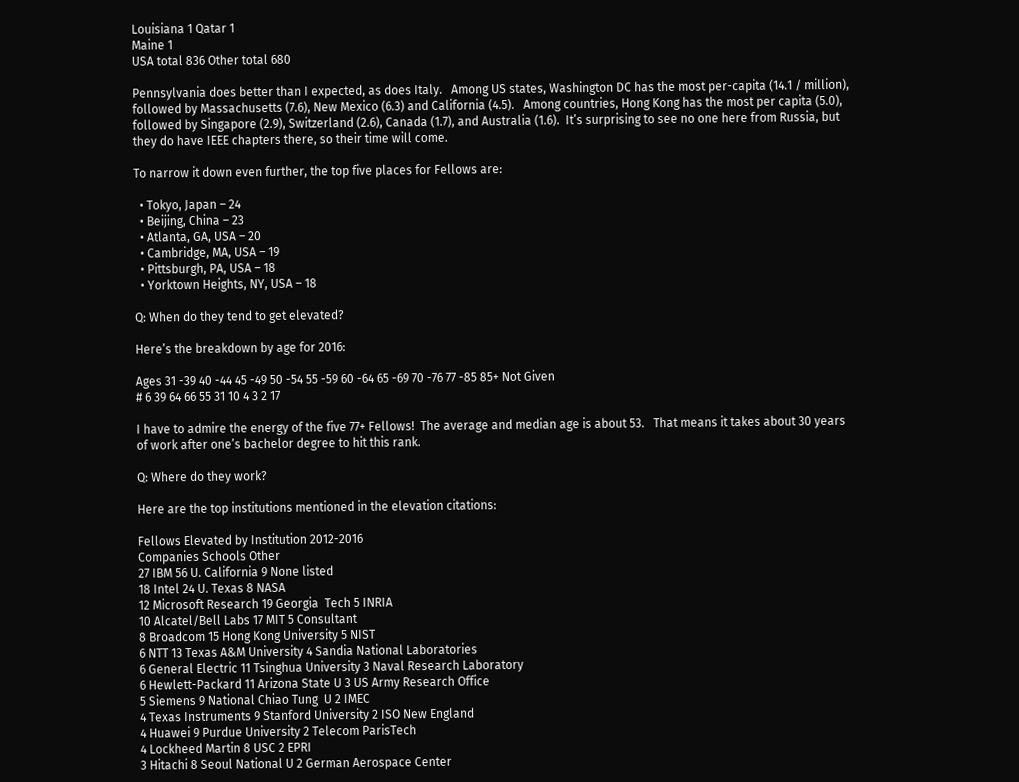Louisiana 1 Qatar 1
Maine 1
USA total 836 Other total 680

Pennsylvania does better than I expected, as does Italy.   Among US states, Washington DC has the most per-capita (14.1 / million), followed by Massachusetts (7.6), New Mexico (6.3) and California (4.5).   Among countries, Hong Kong has the most per capita (5.0), followed by Singapore (2.9), Switzerland (2.6), Canada (1.7), and Australia (1.6).  It’s surprising to see no one here from Russia, but they do have IEEE chapters there, so their time will come.

To narrow it down even further, the top five places for Fellows are:

  • Tokyo, Japan – 24
  • Beijing, China – 23
  • Atlanta, GA, USA – 20
  • Cambridge, MA, USA – 19
  • Pittsburgh, PA, USA – 18
  • Yorktown Heights, NY, USA – 18

Q: When do they tend to get elevated?

Here’s the breakdown by age for 2016:

Ages 31 -39 40 -44 45 -49 50 -54 55 -59 60 -64 65 -69 70 -76 77 -85 85+ Not Given
# 6 39 64 66 55 31 10 4 3 2 17

I have to admire the energy of the five 77+ Fellows!  The average and median age is about 53.   That means it takes about 30 years of work after one’s bachelor degree to hit this rank.

Q: Where do they work?

Here are the top institutions mentioned in the elevation citations:

Fellows Elevated by Institution 2012-2016
Companies Schools Other
27 IBM 56 U. California 9 None listed
18 Intel 24 U. Texas 8 NASA
12 Microsoft Research 19 Georgia  Tech 5 INRIA
10 Alcatel/Bell Labs 17 MIT 5 Consultant
8 Broadcom 15 Hong Kong University 5 NIST
6 NTT 13 Texas A&M University 4 Sandia National Laboratories
6 General Electric 11 Tsinghua University 3 Naval Research Laboratory
6 Hewlett-Packard 11 Arizona State U 3 US Army Research Office
5 Siemens 9 National Chiao Tung  U 2 IMEC
4 Texas Instruments 9 Stanford University 2 ISO New England
4 Huawei 9 Purdue University 2 Telecom ParisTech
4 Lockheed Martin 8 USC 2 EPRI
3 Hitachi 8 Seoul National U 2 German Aerospace Center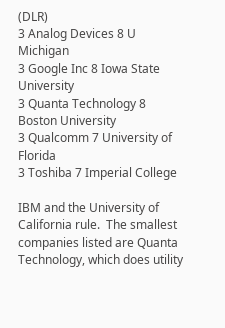(DLR)
3 Analog Devices 8 U Michigan
3 Google Inc 8 Iowa State University
3 Quanta Technology 8 Boston University
3 Qualcomm 7 University of Florida
3 Toshiba 7 Imperial College

IBM and the University of California rule.  The smallest companies listed are Quanta Technology, which does utility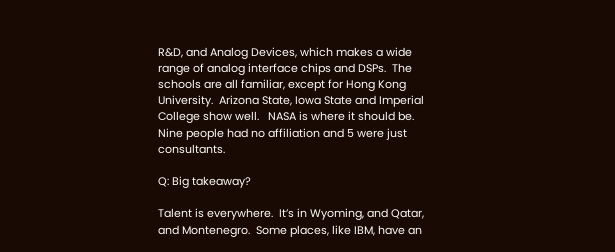R&D, and Analog Devices, which makes a wide range of analog interface chips and DSPs.  The schools are all familiar, except for Hong Kong University.  Arizona State, Iowa State and Imperial College show well.   NASA is where it should be.  Nine people had no affiliation and 5 were just consultants.

Q: Big takeaway?

Talent is everywhere.  It’s in Wyoming, and Qatar, and Montenegro.  Some places, like IBM, have an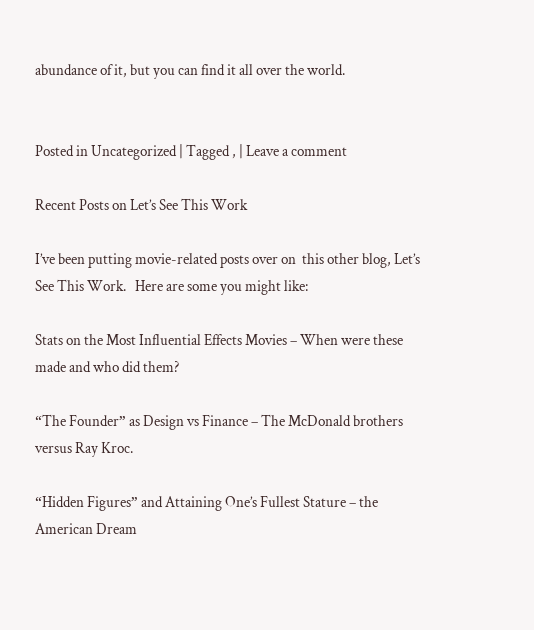abundance of it, but you can find it all over the world.


Posted in Uncategorized | Tagged , | Leave a comment

Recent Posts on Let’s See This Work

I’ve been putting movie-related posts over on  this other blog, Let’s See This Work.   Here are some you might like:

Stats on the Most Influential Effects Movies – When were these made and who did them?

“The Founder” as Design vs Finance – The McDonald brothers versus Ray Kroc.

“Hidden Figures” and Attaining One’s Fullest Stature – the American Dream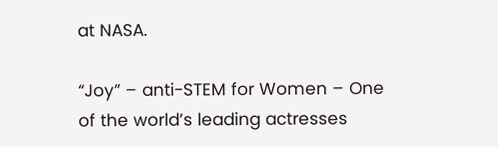at NASA.

“Joy” – anti-STEM for Women – One of the world’s leading actresses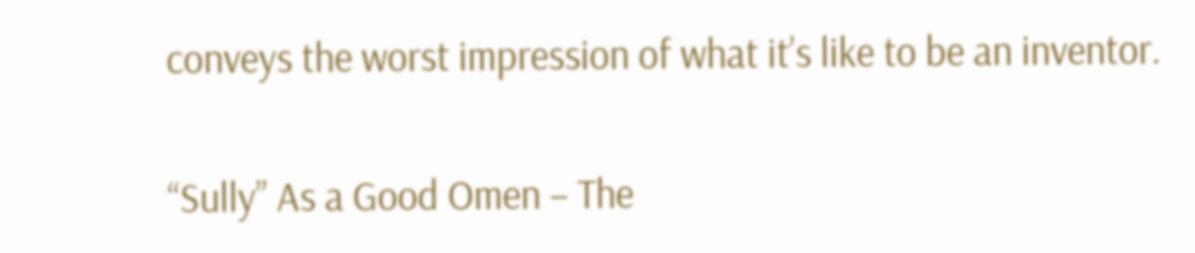conveys the worst impression of what it’s like to be an inventor.

“Sully” As a Good Omen – The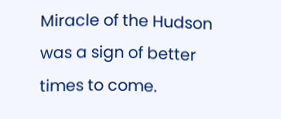Miracle of the Hudson was a sign of better times to come.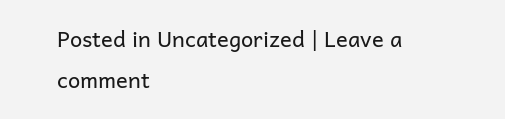Posted in Uncategorized | Leave a comment